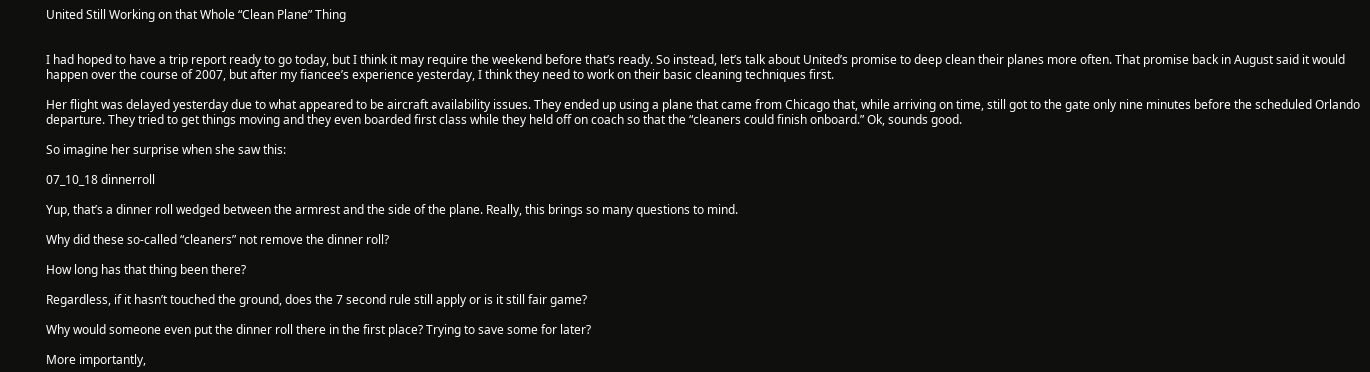United Still Working on that Whole “Clean Plane” Thing


I had hoped to have a trip report ready to go today, but I think it may require the weekend before that’s ready. So instead, let’s talk about United’s promise to deep clean their planes more often. That promise back in August said it would happen over the course of 2007, but after my fiancee’s experience yesterday, I think they need to work on their basic cleaning techniques first.

Her flight was delayed yesterday due to what appeared to be aircraft availability issues. They ended up using a plane that came from Chicago that, while arriving on time, still got to the gate only nine minutes before the scheduled Orlando departure. They tried to get things moving and they even boarded first class while they held off on coach so that the “cleaners could finish onboard.” Ok, sounds good.

So imagine her surprise when she saw this:

07_10_18 dinnerroll

Yup, that’s a dinner roll wedged between the armrest and the side of the plane. Really, this brings so many questions to mind.

Why did these so-called “cleaners” not remove the dinner roll?

How long has that thing been there?

Regardless, if it hasn’t touched the ground, does the 7 second rule still apply or is it still fair game?

Why would someone even put the dinner roll there in the first place? Trying to save some for later?

More importantly,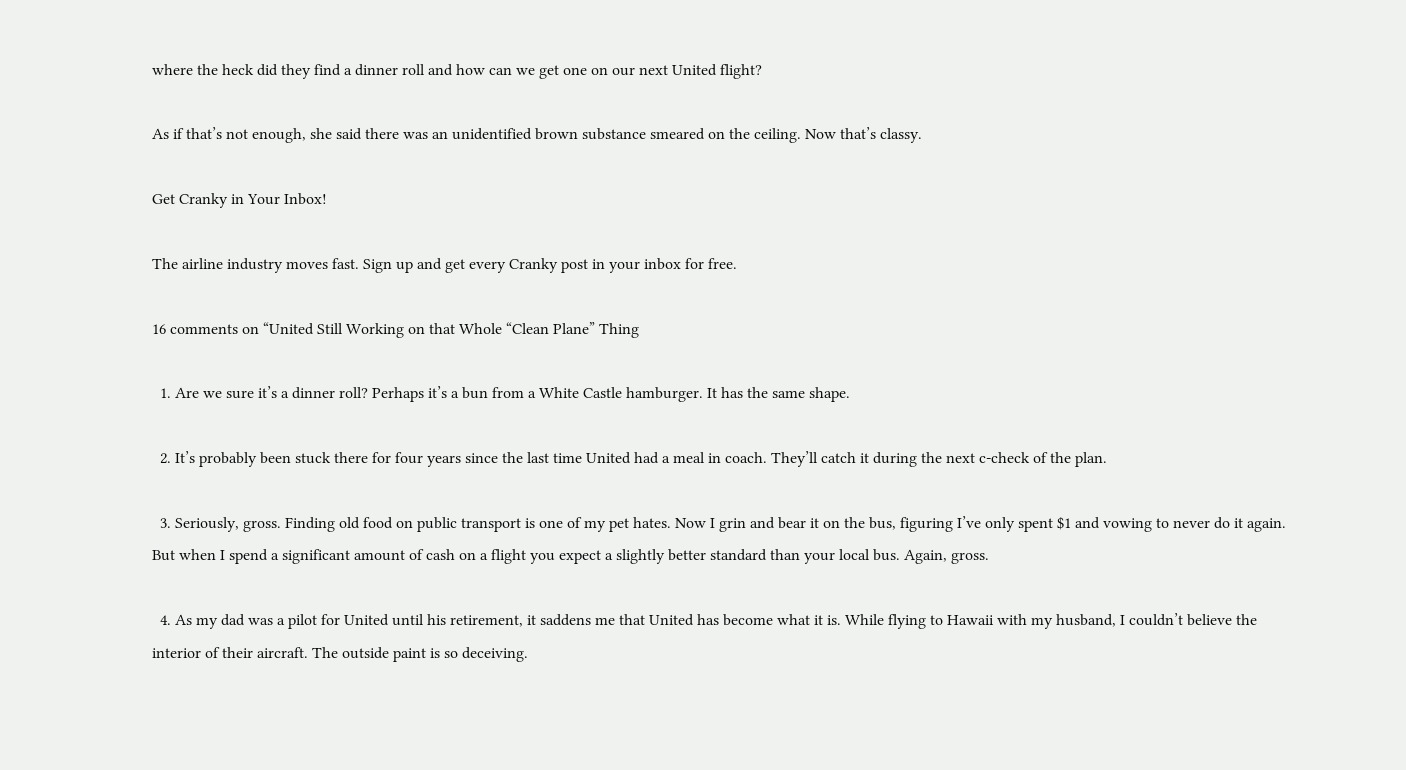where the heck did they find a dinner roll and how can we get one on our next United flight?

As if that’s not enough, she said there was an unidentified brown substance smeared on the ceiling. Now that’s classy.

Get Cranky in Your Inbox!

The airline industry moves fast. Sign up and get every Cranky post in your inbox for free.

16 comments on “United Still Working on that Whole “Clean Plane” Thing

  1. Are we sure it’s a dinner roll? Perhaps it’s a bun from a White Castle hamburger. It has the same shape.

  2. It’s probably been stuck there for four years since the last time United had a meal in coach. They’ll catch it during the next c-check of the plan.

  3. Seriously, gross. Finding old food on public transport is one of my pet hates. Now I grin and bear it on the bus, figuring I’ve only spent $1 and vowing to never do it again. But when I spend a significant amount of cash on a flight you expect a slightly better standard than your local bus. Again, gross.

  4. As my dad was a pilot for United until his retirement, it saddens me that United has become what it is. While flying to Hawaii with my husband, I couldn’t believe the interior of their aircraft. The outside paint is so deceiving.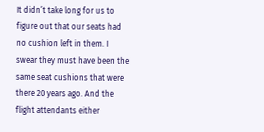It didn’t take long for us to figure out that our seats had no cushion left in them. I swear they must have been the same seat cushions that were there 20 years ago. And the flight attendants either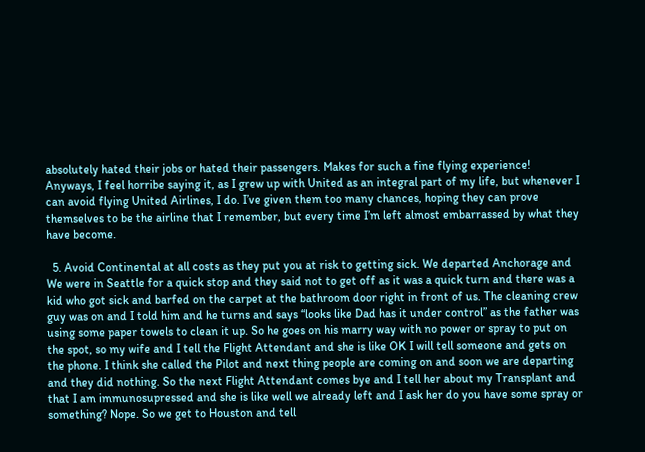absolutely hated their jobs or hated their passengers. Makes for such a fine flying experience! Anyways, I feel horribe saying it, as I grew up with United as an integral part of my life, but whenever I can avoid flying United Airlines, I do. I’ve given them too many chances, hoping they can prove themselves to be the airline that I remember, but every time I’m left almost embarrassed by what they have become.

  5. Avoid Continental at all costs as they put you at risk to getting sick. We departed Anchorage and We were in Seattle for a quick stop and they said not to get off as it was a quick turn and there was a kid who got sick and barfed on the carpet at the bathroom door right in front of us. The cleaning crew guy was on and I told him and he turns and says “looks like Dad has it under control” as the father was using some paper towels to clean it up. So he goes on his marry way with no power or spray to put on the spot, so my wife and I tell the Flight Attendant and she is like OK I will tell someone and gets on the phone. I think she called the Pilot and next thing people are coming on and soon we are departing and they did nothing. So the next Flight Attendant comes bye and I tell her about my Transplant and that I am immunosupressed and she is like well we already left and I ask her do you have some spray or something? Nope. So we get to Houston and tell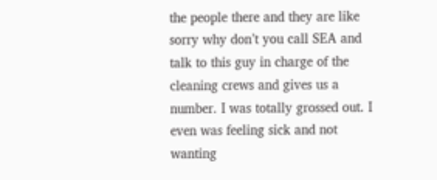the people there and they are like sorry why don’t you call SEA and talk to this guy in charge of the cleaning crews and gives us a number. I was totally grossed out. I even was feeling sick and not wanting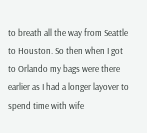to breath all the way from Seattle to Houston. So then when I got to Orlando my bags were there earlier as I had a longer layover to spend time with wife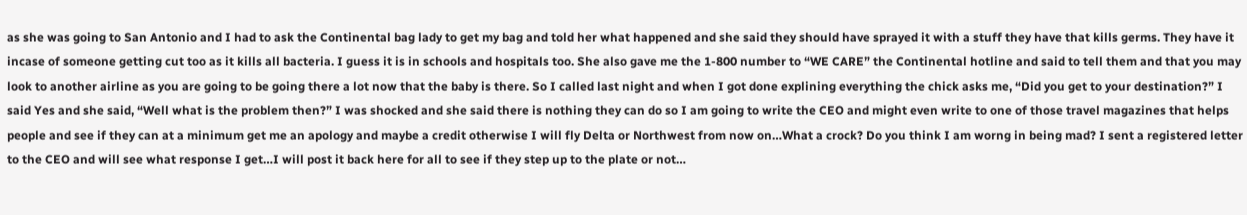as she was going to San Antonio and I had to ask the Continental bag lady to get my bag and told her what happened and she said they should have sprayed it with a stuff they have that kills germs. They have it incase of someone getting cut too as it kills all bacteria. I guess it is in schools and hospitals too. She also gave me the 1-800 number to “WE CARE” the Continental hotline and said to tell them and that you may look to another airline as you are going to be going there a lot now that the baby is there. So I called last night and when I got done explining everything the chick asks me, “Did you get to your destination?” I said Yes and she said, “Well what is the problem then?” I was shocked and she said there is nothing they can do so I am going to write the CEO and might even write to one of those travel magazines that helps people and see if they can at a minimum get me an apology and maybe a credit otherwise I will fly Delta or Northwest from now on…What a crock? Do you think I am worng in being mad? I sent a registered letter to the CEO and will see what response I get…I will post it back here for all to see if they step up to the plate or not…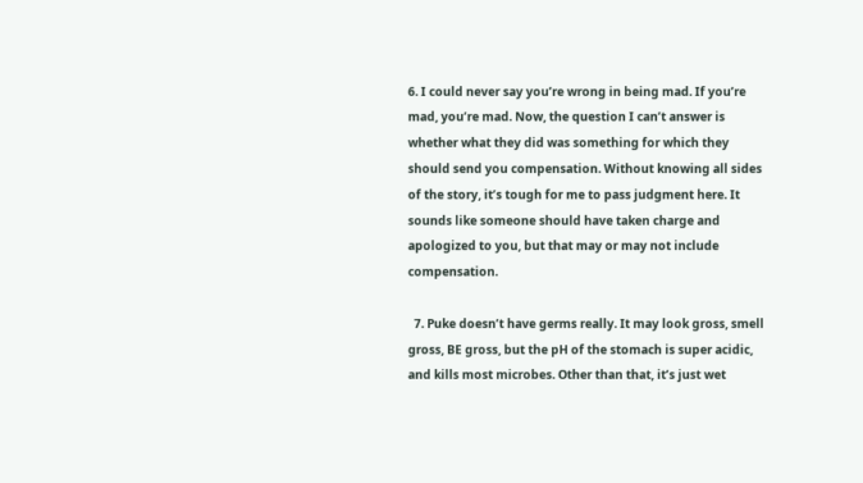6. I could never say you’re wrong in being mad. If you’re mad, you’re mad. Now, the question I can’t answer is whether what they did was something for which they should send you compensation. Without knowing all sides of the story, it’s tough for me to pass judgment here. It sounds like someone should have taken charge and apologized to you, but that may or may not include compensation.

  7. Puke doesn’t have germs really. It may look gross, smell gross, BE gross, but the pH of the stomach is super acidic, and kills most microbes. Other than that, it’s just wet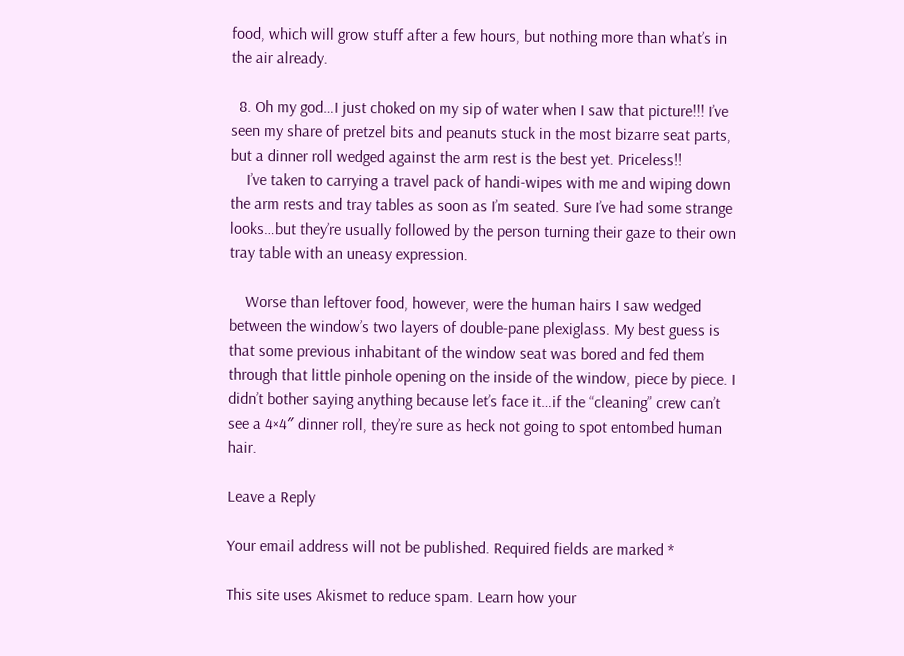food, which will grow stuff after a few hours, but nothing more than what’s in the air already.

  8. Oh my god…I just choked on my sip of water when I saw that picture!!! I’ve seen my share of pretzel bits and peanuts stuck in the most bizarre seat parts, but a dinner roll wedged against the arm rest is the best yet. Priceless!!
    I’ve taken to carrying a travel pack of handi-wipes with me and wiping down the arm rests and tray tables as soon as I’m seated. Sure I’ve had some strange looks…but they’re usually followed by the person turning their gaze to their own tray table with an uneasy expression.

    Worse than leftover food, however, were the human hairs I saw wedged between the window’s two layers of double-pane plexiglass. My best guess is that some previous inhabitant of the window seat was bored and fed them through that little pinhole opening on the inside of the window, piece by piece. I didn’t bother saying anything because let’s face it…if the “cleaning” crew can’t see a 4×4″ dinner roll, they’re sure as heck not going to spot entombed human hair.

Leave a Reply

Your email address will not be published. Required fields are marked *

This site uses Akismet to reduce spam. Learn how your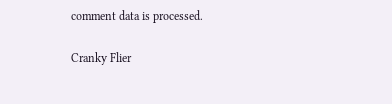comment data is processed.

Cranky Flier